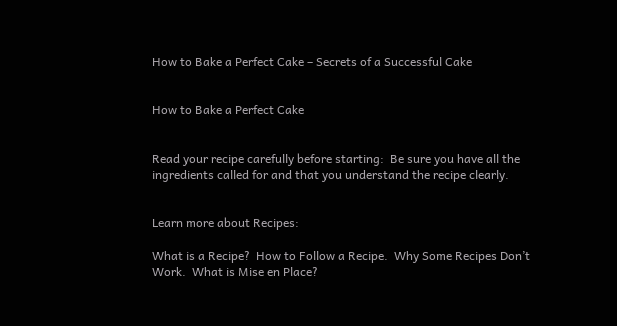How to Bake a Perfect Cake – Secrets of a Successful Cake


How to Bake a Perfect Cake


Read your recipe carefully before starting:  Be sure you have all the ingredients called for and that you understand the recipe clearly.


Learn more about Recipes:

What is a Recipe?  How to Follow a Recipe.  Why Some Recipes Don’t Work.  What is Mise en Place?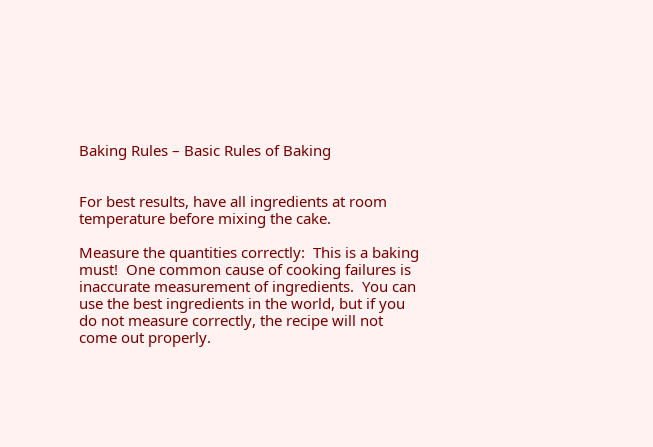Baking Rules – Basic Rules of Baking


For best results, have all ingredients at room temperature before mixing the cake.

Measure the quantities correctly:  This is a baking must!  One common cause of cooking failures is inaccurate measurement of ingredients.  You can use the best ingredients in the world, but if you do not measure correctly, the recipe will not come out properly.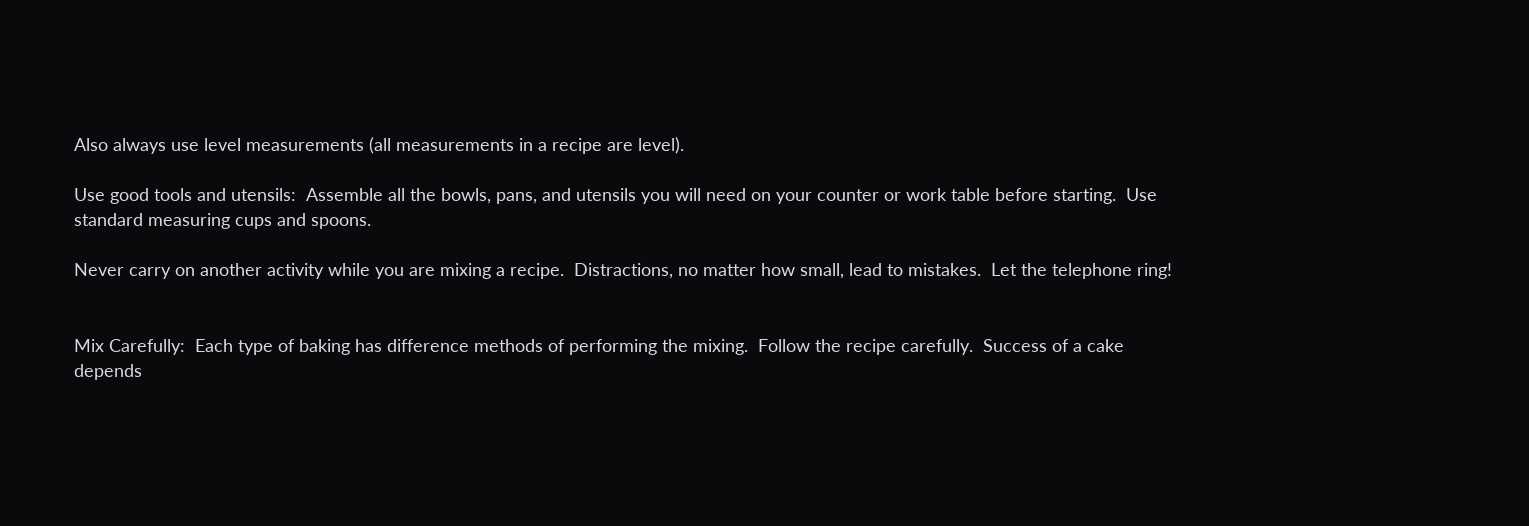Also always use level measurements (all measurements in a recipe are level).

Use good tools and utensils:  Assemble all the bowls, pans, and utensils you will need on your counter or work table before starting.  Use standard measuring cups and spoons.

Never carry on another activity while you are mixing a recipe.  Distractions, no matter how small, lead to mistakes.  Let the telephone ring!


Mix Carefully:  Each type of baking has difference methods of performing the mixing.  Follow the recipe carefully.  Success of a cake depends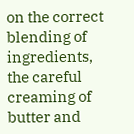on the correct blending of ingredients, the careful creaming of butter and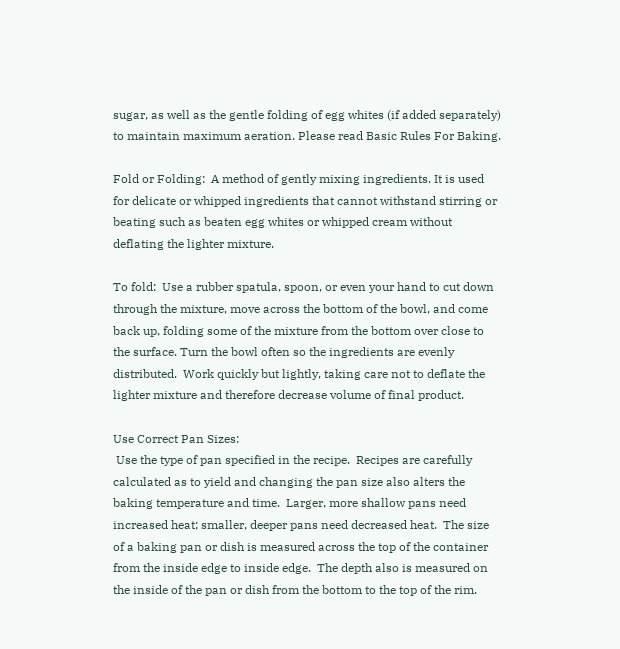sugar, as well as the gentle folding of egg whites (if added separately) to maintain maximum aeration. Please read Basic Rules For Baking.

Fold or Folding:  A method of gently mixing ingredients. It is used for delicate or whipped ingredients that cannot withstand stirring or beating such as beaten egg whites or whipped cream without deflating the lighter mixture.

To fold:  Use a rubber spatula, spoon, or even your hand to cut down through the mixture, move across the bottom of the bowl, and come back up, folding some of the mixture from the bottom over close to the surface. Turn the bowl often so the ingredients are evenly distributed.  Work quickly but lightly, taking care not to deflate the lighter mixture and therefore decrease volume of final product.

Use Correct Pan Sizes:
 Use the type of pan specified in the recipe.  Recipes are carefully calculated as to yield and changing the pan size also alters the baking temperature and time.  Larger, more shallow pans need increased heat; smaller, deeper pans need decreased heat.  The size of a baking pan or dish is measured across the top of the container from the inside edge to inside edge.  The depth also is measured on the inside of the pan or dish from the bottom to the top of the rim.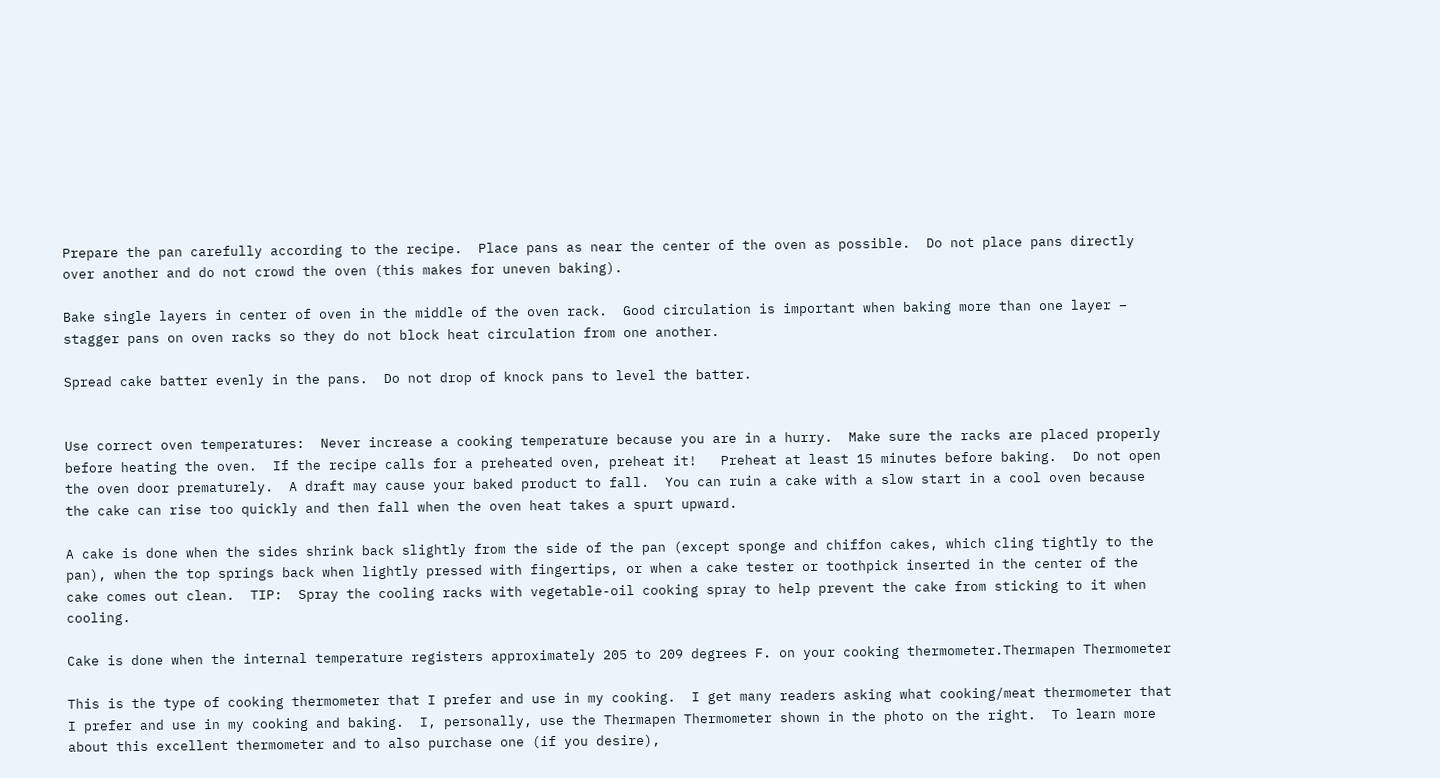Prepare the pan carefully according to the recipe.  Place pans as near the center of the oven as possible.  Do not place pans directly over another and do not crowd the oven (this makes for uneven baking).

Bake single layers in center of oven in the middle of the oven rack.  Good circulation is important when baking more than one layer – stagger pans on oven racks so they do not block heat circulation from one another.

Spread cake batter evenly in the pans.  Do not drop of knock pans to level the batter.


Use correct oven temperatures:  Never increase a cooking temperature because you are in a hurry.  Make sure the racks are placed properly before heating the oven.  If the recipe calls for a preheated oven, preheat it!   Preheat at least 15 minutes before baking.  Do not open the oven door prematurely.  A draft may cause your baked product to fall.  You can ruin a cake with a slow start in a cool oven because the cake can rise too quickly and then fall when the oven heat takes a spurt upward.

A cake is done when the sides shrink back slightly from the side of the pan (except sponge and chiffon cakes, which cling tightly to the pan), when the top springs back when lightly pressed with fingertips, or when a cake tester or toothpick inserted in the center of the cake comes out clean.  TIP:  Spray the cooling racks with vegetable-oil cooking spray to help prevent the cake from sticking to it when cooling.

Cake is done when the internal temperature registers approximately 205 to 209 degrees F. on your cooking thermometer.Thermapen Thermometer

This is the type of cooking thermometer that I prefer and use in my cooking.  I get many readers asking what cooking/meat thermometer that I prefer and use in my cooking and baking.  I, personally, use the Thermapen Thermometer shown in the photo on the right.  To learn more about this excellent thermometer and to also purchase one (if you desire),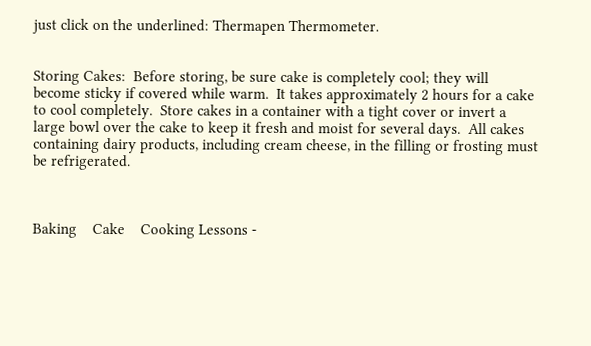just click on the underlined: Thermapen Thermometer.


Storing Cakes:  Before storing, be sure cake is completely cool; they will become sticky if covered while warm.  It takes approximately 2 hours for a cake to cool completely.  Store cakes in a container with a tight cover or invert a large bowl over the cake to keep it fresh and moist for several days.  All cakes containing dairy products, including cream cheese, in the filling or frosting must be refrigerated.



Baking    Cake    Cooking Lessons -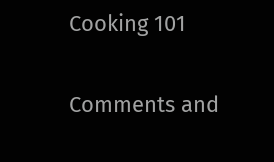Cooking 101

Comments and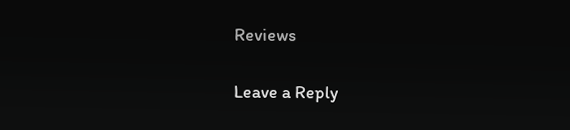Reviews

Leave a Reply